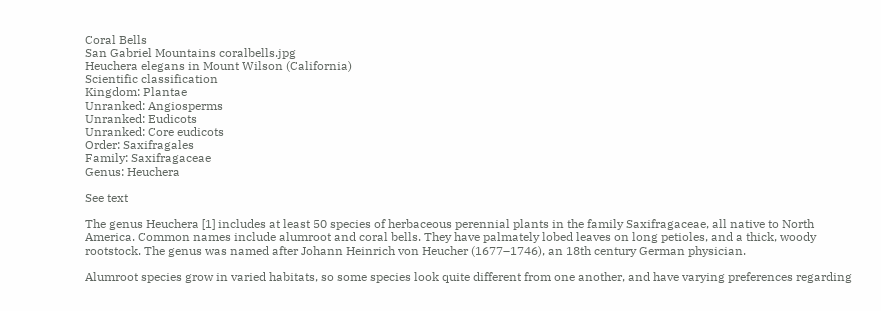Coral Bells
San Gabriel Mountains coralbells.jpg
Heuchera elegans in Mount Wilson (California)
Scientific classification
Kingdom: Plantae
Unranked: Angiosperms
Unranked: Eudicots
Unranked: Core eudicots
Order: Saxifragales
Family: Saxifragaceae
Genus: Heuchera

See text

The genus Heuchera [1] includes at least 50 species of herbaceous perennial plants in the family Saxifragaceae, all native to North America. Common names include alumroot and coral bells. They have palmately lobed leaves on long petioles, and a thick, woody rootstock. The genus was named after Johann Heinrich von Heucher (1677–1746), an 18th century German physician.

Alumroot species grow in varied habitats, so some species look quite different from one another, and have varying preferences regarding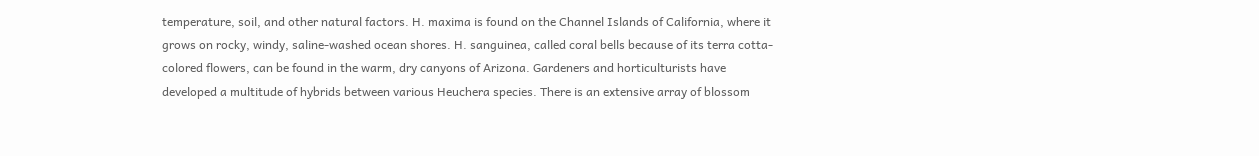temperature, soil, and other natural factors. H. maxima is found on the Channel Islands of California, where it grows on rocky, windy, saline-washed ocean shores. H. sanguinea, called coral bells because of its terra cotta-colored flowers, can be found in the warm, dry canyons of Arizona. Gardeners and horticulturists have developed a multitude of hybrids between various Heuchera species. There is an extensive array of blossom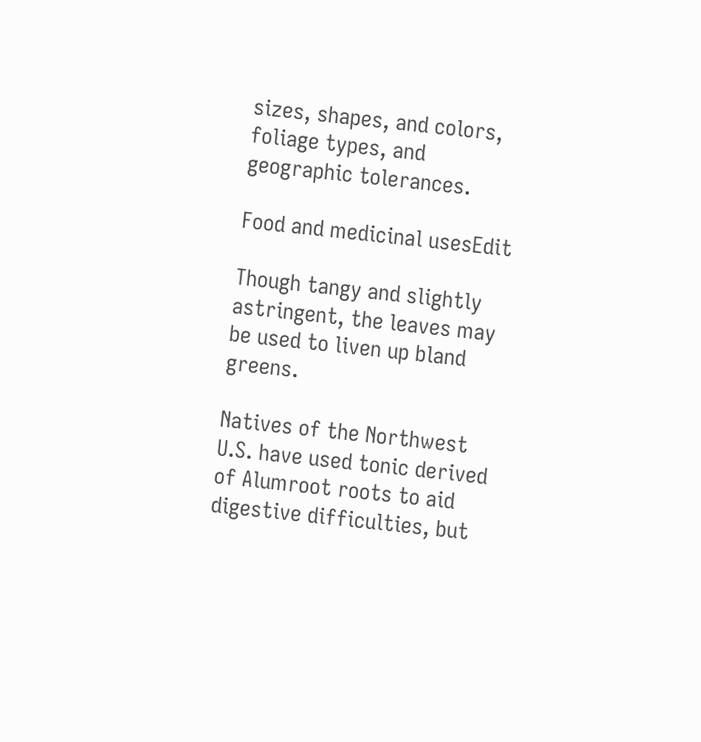sizes, shapes, and colors, foliage types, and geographic tolerances.

Food and medicinal usesEdit

Though tangy and slightly astringent, the leaves may be used to liven up bland greens.

Natives of the Northwest U.S. have used tonic derived of Alumroot roots to aid digestive difficulties, but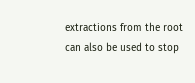extractions from the root can also be used to stop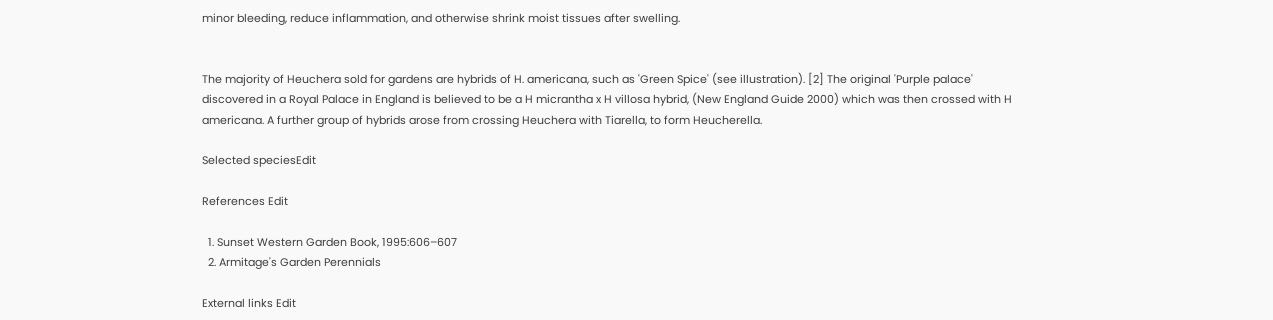minor bleeding, reduce inflammation, and otherwise shrink moist tissues after swelling.


The majority of Heuchera sold for gardens are hybrids of H. americana, such as 'Green Spice' (see illustration). [2] The original 'Purple palace' discovered in a Royal Palace in England is believed to be a H micrantha x H villosa hybrid, (New England Guide 2000) which was then crossed with H americana. A further group of hybrids arose from crossing Heuchera with Tiarella, to form Heucherella.

Selected speciesEdit

References Edit

  1. Sunset Western Garden Book, 1995:606–607
  2. Armitage's Garden Perennials

External links Edit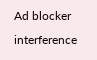Ad blocker interference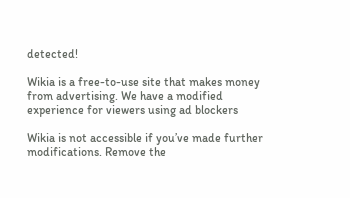detected!

Wikia is a free-to-use site that makes money from advertising. We have a modified experience for viewers using ad blockers

Wikia is not accessible if you’ve made further modifications. Remove the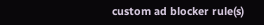custom ad blocker rule(s)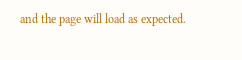and the page will load as expected.